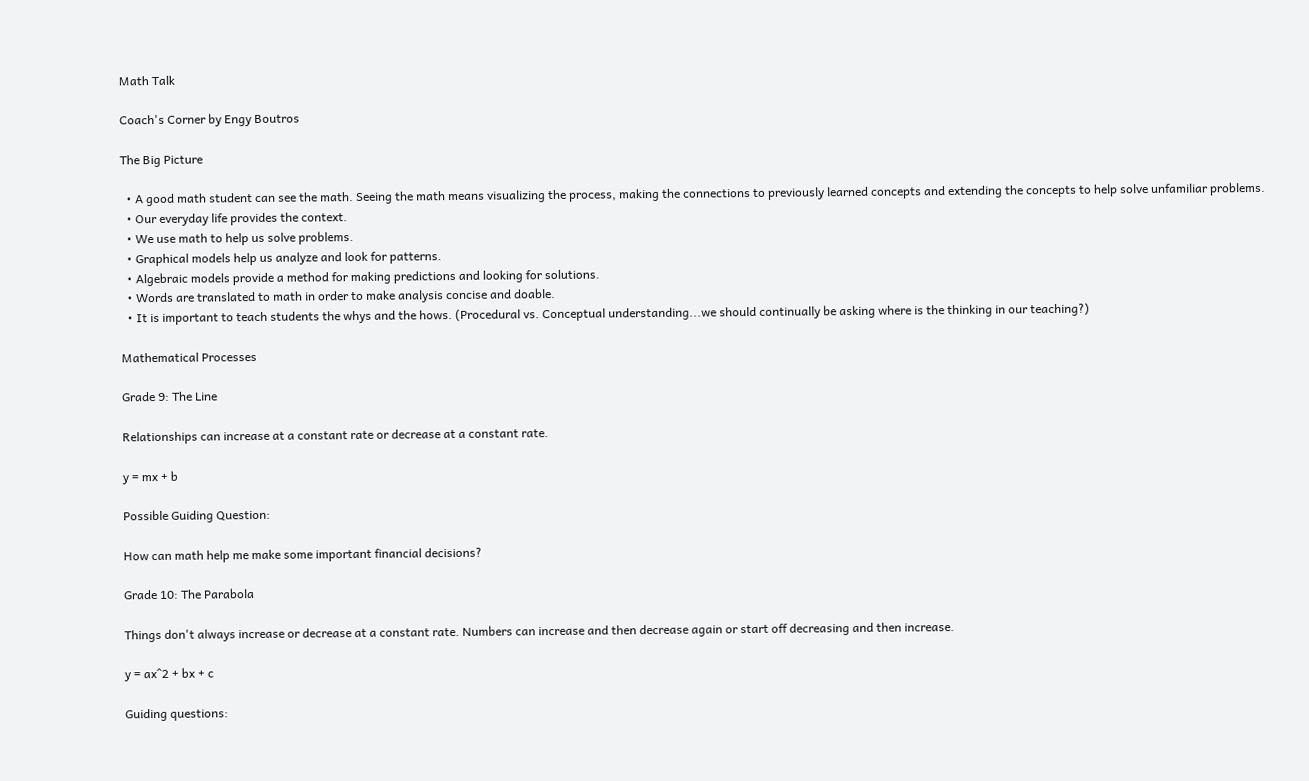Math Talk

Coach's Corner by Engy Boutros

The Big Picture

  • A good math student can see the math. Seeing the math means visualizing the process, making the connections to previously learned concepts and extending the concepts to help solve unfamiliar problems.
  • Our everyday life provides the context.
  • We use math to help us solve problems.
  • Graphical models help us analyze and look for patterns.
  • Algebraic models provide a method for making predictions and looking for solutions.
  • Words are translated to math in order to make analysis concise and doable.
  • It is important to teach students the whys and the hows. (Procedural vs. Conceptual understanding...we should continually be asking where is the thinking in our teaching?)

Mathematical Processes

Grade 9: The Line

Relationships can increase at a constant rate or decrease at a constant rate.

y = mx + b

Possible Guiding Question:

How can math help me make some important financial decisions?

Grade 10: The Parabola

Things don't always increase or decrease at a constant rate. Numbers can increase and then decrease again or start off decreasing and then increase.

y = ax^2 + bx + c

Guiding questions: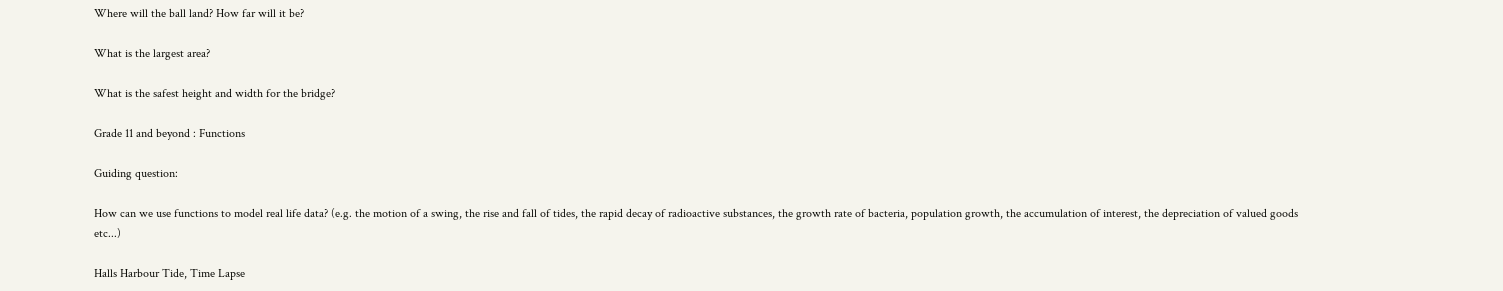Where will the ball land? How far will it be?

What is the largest area?

What is the safest height and width for the bridge?

Grade 11 and beyond : Functions

Guiding question:

How can we use functions to model real life data? (e.g. the motion of a swing, the rise and fall of tides, the rapid decay of radioactive substances, the growth rate of bacteria, population growth, the accumulation of interest, the depreciation of valued goods etc...)

Halls Harbour Tide, Time Lapse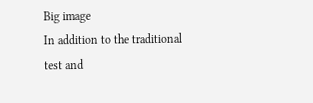Big image
In addition to the traditional test and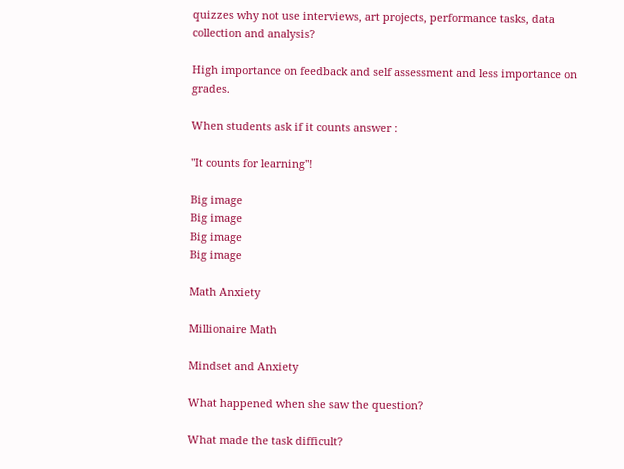quizzes why not use interviews, art projects, performance tasks, data collection and analysis?

High importance on feedback and self assessment and less importance on grades.

When students ask if it counts answer :

"It counts for learning"!

Big image
Big image
Big image
Big image

Math Anxiety

Millionaire Math

Mindset and Anxiety

What happened when she saw the question?

What made the task difficult?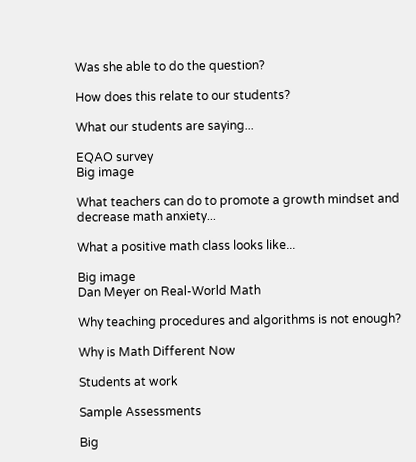Was she able to do the question?

How does this relate to our students?

What our students are saying...

EQAO survey
Big image

What teachers can do to promote a growth mindset and decrease math anxiety...

What a positive math class looks like...

Big image
Dan Meyer on Real-World Math

Why teaching procedures and algorithms is not enough?

Why is Math Different Now

Students at work

Sample Assessments

Big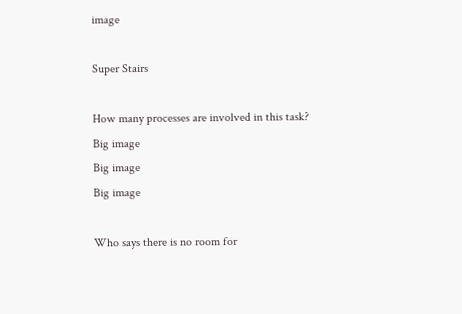image

Super Stairs

How many processes are involved in this task?
Big image
Big image
Big image

Who says there is no room for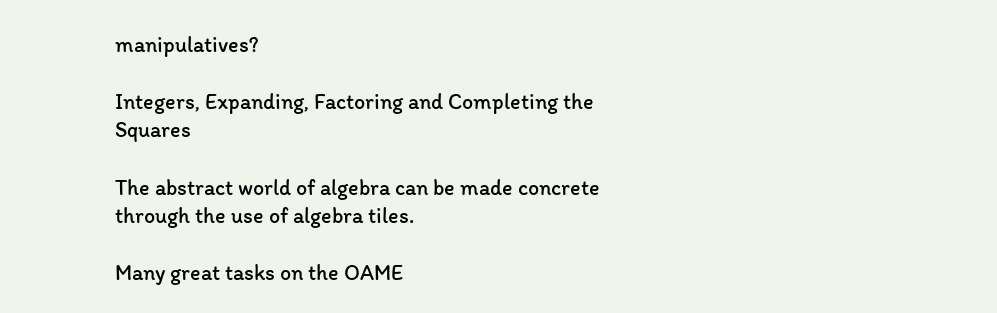manipulatives?

Integers, Expanding, Factoring and Completing the Squares

The abstract world of algebra can be made concrete through the use of algebra tiles.

Many great tasks on the OAME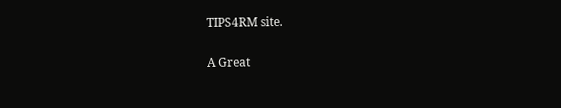TIPS4RM site.

A Great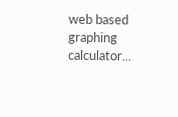web based graphing calculator...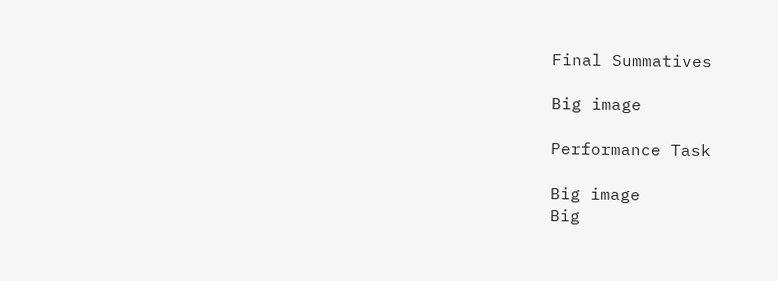Final Summatives

Big image

Performance Task

Big image
Big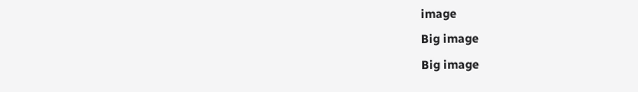image
Big image
Big image